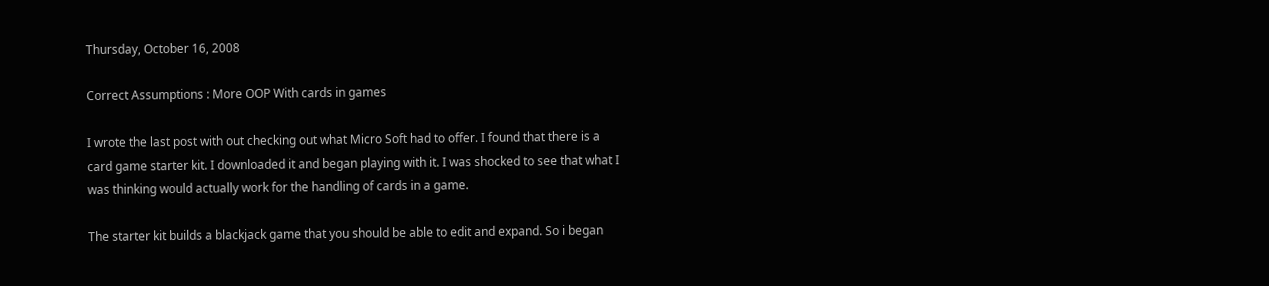Thursday, October 16, 2008

Correct Assumptions : More OOP With cards in games

I wrote the last post with out checking out what Micro Soft had to offer. I found that there is a card game starter kit. I downloaded it and began playing with it. I was shocked to see that what I was thinking would actually work for the handling of cards in a game.

The starter kit builds a blackjack game that you should be able to edit and expand. So i began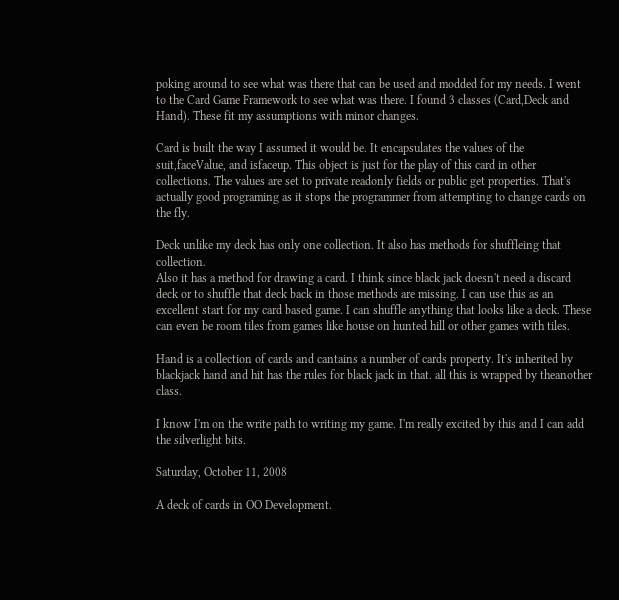poking around to see what was there that can be used and modded for my needs. I went to the Card Game Framework to see what was there. I found 3 classes (Card,Deck and Hand). These fit my assumptions with minor changes.

Card is built the way I assumed it would be. It encapsulates the values of the suit,faceValue, and isfaceup. This object is just for the play of this card in other collections. The values are set to private readonly fields or public get properties. That's actually good programing as it stops the programmer from attempting to change cards on the fly.

Deck unlike my deck has only one collection. It also has methods for shuffleing that collection.
Also it has a method for drawing a card. I think since black jack doesn't need a discard deck or to shuffle that deck back in those methods are missing. I can use this as an excellent start for my card based game. I can shuffle anything that looks like a deck. These can even be room tiles from games like house on hunted hill or other games with tiles.

Hand is a collection of cards and cantains a number of cards property. It's inherited by blackjack hand and hit has the rules for black jack in that. all this is wrapped by theanother class.

I know I'm on the write path to writing my game. I'm really excited by this and I can add the silverlight bits.

Saturday, October 11, 2008

A deck of cards in OO Development.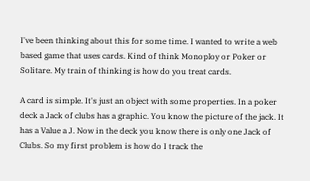I've been thinking about this for some time. I wanted to write a web based game that uses cards. Kind of think Monoploy or Poker or Solitare. My train of thinking is how do you treat cards.

A card is simple. It's just an object with some properties. In a poker deck a Jack of clubs has a graphic. You know the picture of the jack. It has a Value a J. Now in the deck you know there is only one Jack of Clubs. So my first problem is how do I track the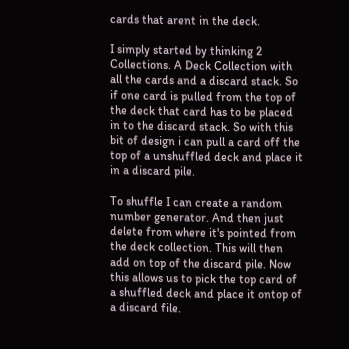cards that arent in the deck.

I simply started by thinking 2 Collections. A Deck Collection with all the cards and a discard stack. So if one card is pulled from the top of the deck that card has to be placed in to the discard stack. So with this bit of design i can pull a card off the top of a unshuffled deck and place it in a discard pile.

To shuffle I can create a random number generator. And then just delete from where it's pointed from the deck collection. This will then add on top of the discard pile. Now this allows us to pick the top card of a shuffled deck and place it ontop of a discard file.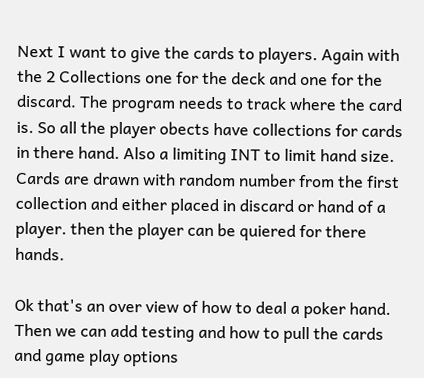Next I want to give the cards to players. Again with the 2 Collections one for the deck and one for the discard. The program needs to track where the card is. So all the player obects have collections for cards in there hand. Also a limiting INT to limit hand size. Cards are drawn with random number from the first collection and either placed in discard or hand of a player. then the player can be quiered for there hands.

Ok that's an over view of how to deal a poker hand. Then we can add testing and how to pull the cards and game play options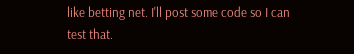like betting net. I'll post some code so I can test that.